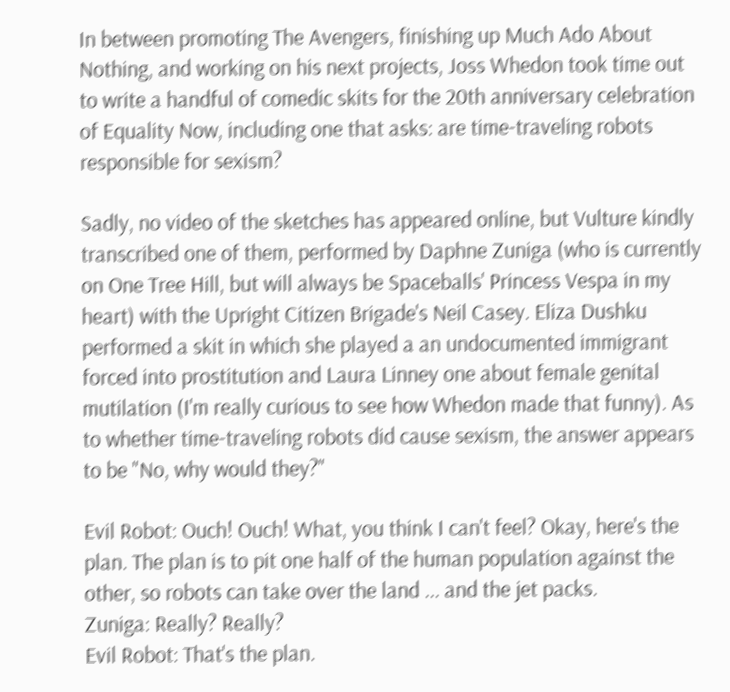In between promoting The Avengers, finishing up Much Ado About Nothing, and working on his next projects, Joss Whedon took time out to write a handful of comedic skits for the 20th anniversary celebration of Equality Now, including one that asks: are time-traveling robots responsible for sexism?

Sadly, no video of the sketches has appeared online, but Vulture kindly transcribed one of them, performed by Daphne Zuniga (who is currently on One Tree Hill, but will always be Spaceballs' Princess Vespa in my heart) with the Upright Citizen Brigade's Neil Casey. Eliza Dushku performed a skit in which she played a an undocumented immigrant forced into prostitution and Laura Linney one about female genital mutilation (I'm really curious to see how Whedon made that funny). As to whether time-traveling robots did cause sexism, the answer appears to be "No, why would they?"

Evil Robot: Ouch! Ouch! What, you think I can't feel? Okay, here's the plan. The plan is to pit one half of the human population against the other, so robots can take over the land ... and the jet packs.
Zuniga: Really? Really?
Evil Robot: That's the plan.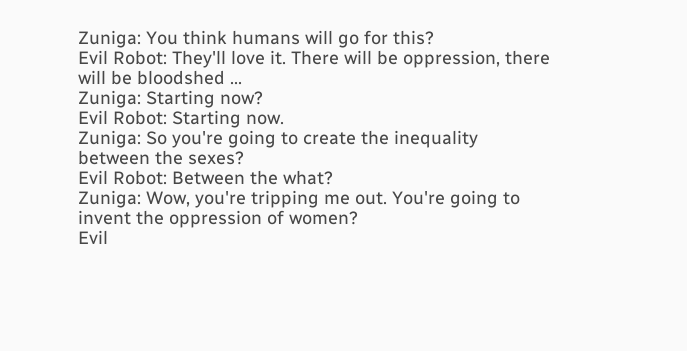Zuniga: You think humans will go for this?
Evil Robot: They'll love it. There will be oppression, there will be bloodshed ...
Zuniga: Starting now?
Evil Robot: Starting now.
Zuniga: So you're going to create the inequality between the sexes?
Evil Robot: Between the what?
Zuniga: Wow, you're tripping me out. You're going to invent the oppression of women?
Evil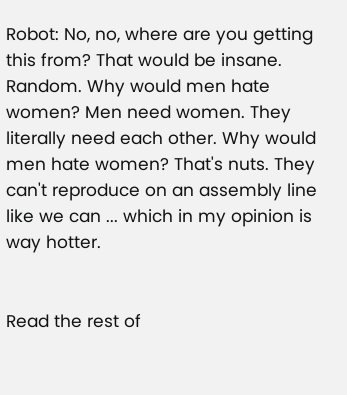Robot: No, no, where are you getting this from? That would be insane. Random. Why would men hate women? Men need women. They literally need each other. Why would men hate women? That's nuts. They can't reproduce on an assembly line like we can ... which in my opinion is way hotter.


Read the rest of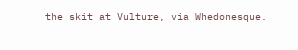the skit at Vulture, via Whedonesque.